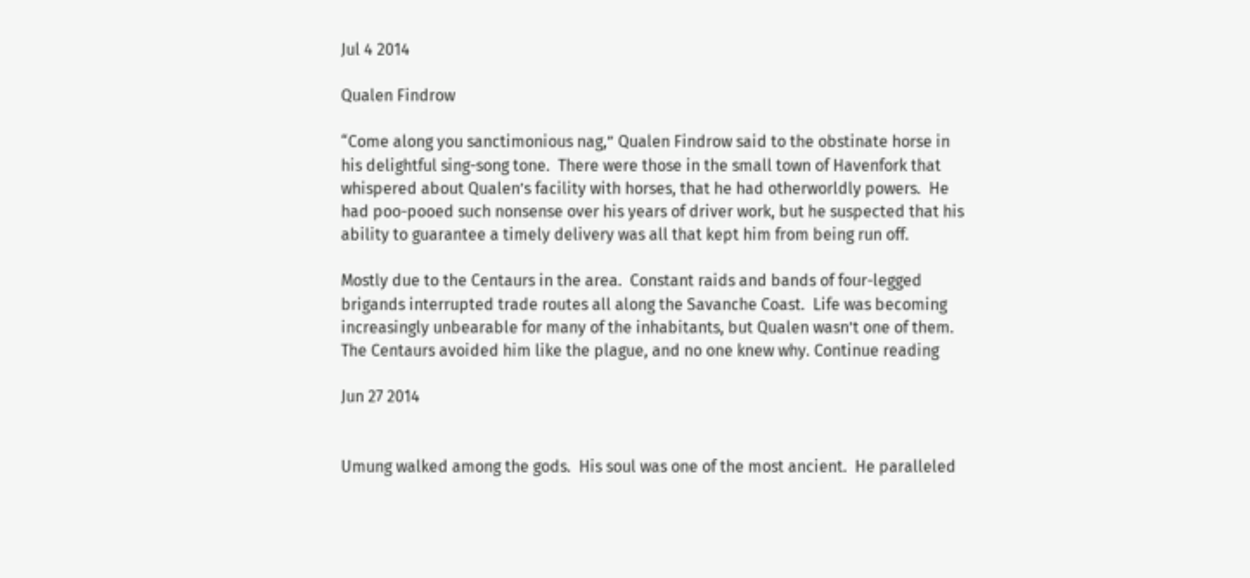Jul 4 2014

Qualen Findrow

“Come along you sanctimonious nag,” Qualen Findrow said to the obstinate horse in his delightful sing-song tone.  There were those in the small town of Havenfork that whispered about Qualen’s facility with horses, that he had otherworldly powers.  He had poo-pooed such nonsense over his years of driver work, but he suspected that his ability to guarantee a timely delivery was all that kept him from being run off.

Mostly due to the Centaurs in the area.  Constant raids and bands of four-legged brigands interrupted trade routes all along the Savanche Coast.  Life was becoming increasingly unbearable for many of the inhabitants, but Qualen wasn’t one of them.  The Centaurs avoided him like the plague, and no one knew why. Continue reading

Jun 27 2014


Umung walked among the gods.  His soul was one of the most ancient.  He paralleled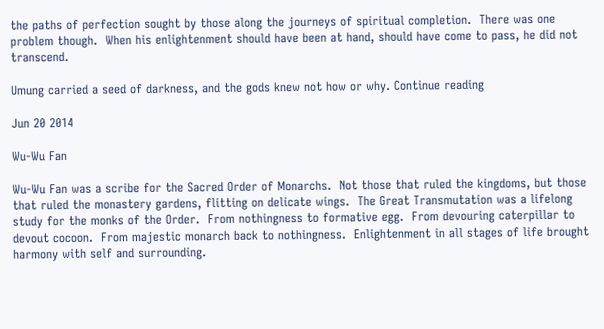the paths of perfection sought by those along the journeys of spiritual completion.  There was one problem though.  When his enlightenment should have been at hand, should have come to pass, he did not transcend.

Umung carried a seed of darkness, and the gods knew not how or why. Continue reading

Jun 20 2014

Wu-Wu Fan

Wu-Wu Fan was a scribe for the Sacred Order of Monarchs.  Not those that ruled the kingdoms, but those that ruled the monastery gardens, flitting on delicate wings.  The Great Transmutation was a lifelong study for the monks of the Order.  From nothingness to formative egg.  From devouring caterpillar to devout cocoon.  From majestic monarch back to nothingness.  Enlightenment in all stages of life brought harmony with self and surrounding.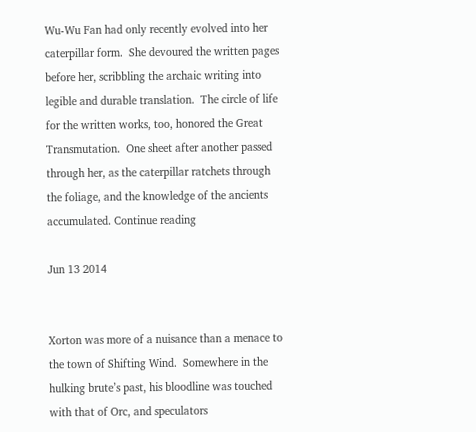Wu-Wu Fan had only recently evolved into her caterpillar form.  She devoured the written pages before her, scribbling the archaic writing into legible and durable translation.  The circle of life for the written works, too, honored the Great Transmutation.  One sheet after another passed through her, as the caterpillar ratchets through the foliage, and the knowledge of the ancients accumulated. Continue reading

Jun 13 2014


Xorton was more of a nuisance than a menace to the town of Shifting Wind.  Somewhere in the hulking brute’s past, his bloodline was touched with that of Orc, and speculators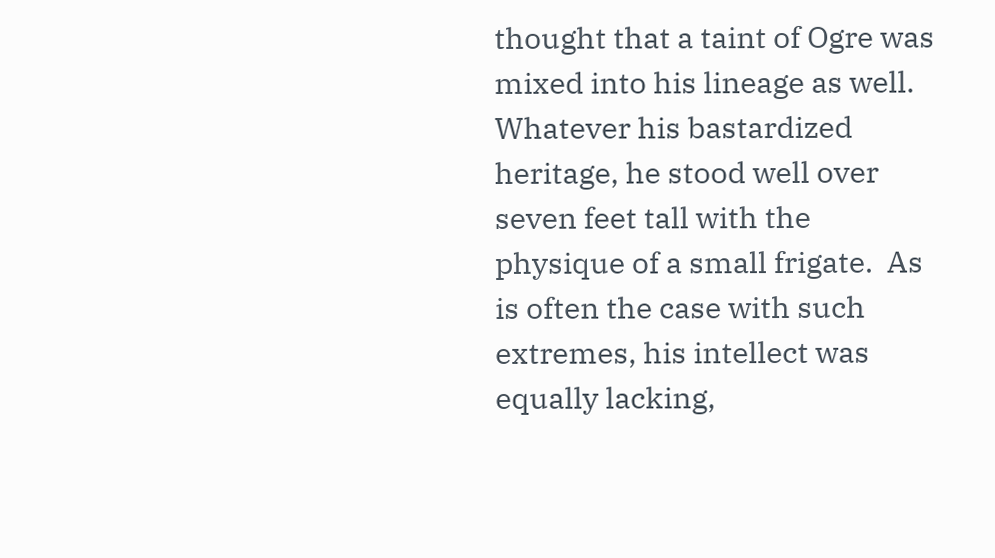thought that a taint of Ogre was mixed into his lineage as well.  Whatever his bastardized heritage, he stood well over seven feet tall with the physique of a small frigate.  As is often the case with such extremes, his intellect was equally lacking,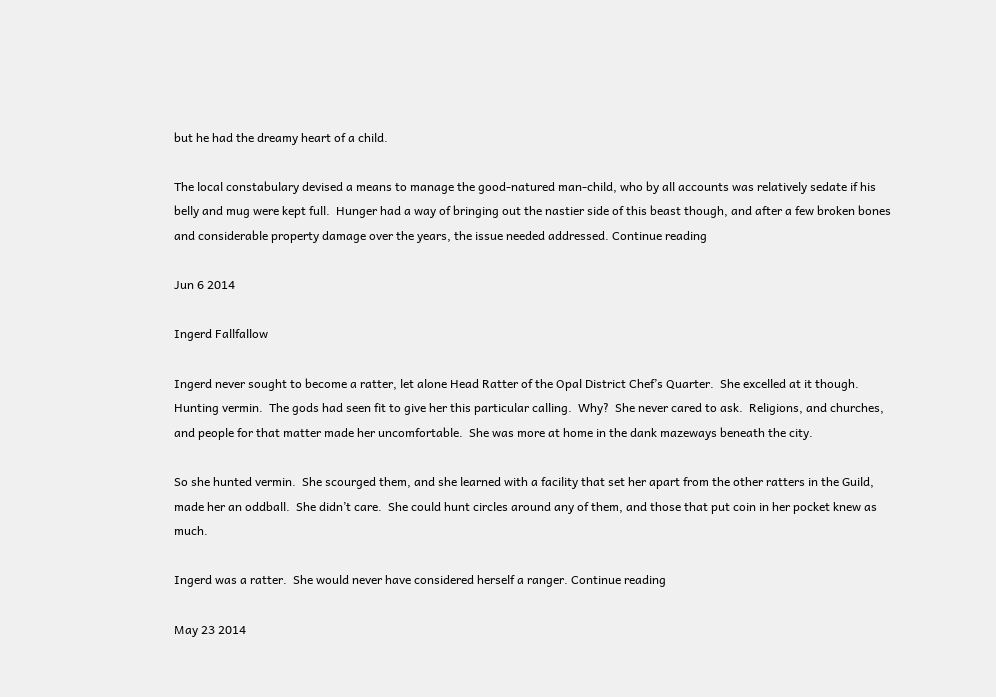but he had the dreamy heart of a child.

The local constabulary devised a means to manage the good-natured man-child, who by all accounts was relatively sedate if his belly and mug were kept full.  Hunger had a way of bringing out the nastier side of this beast though, and after a few broken bones and considerable property damage over the years, the issue needed addressed. Continue reading

Jun 6 2014

Ingerd Fallfallow

Ingerd never sought to become a ratter, let alone Head Ratter of the Opal District Chef’s Quarter.  She excelled at it though.  Hunting vermin.  The gods had seen fit to give her this particular calling.  Why?  She never cared to ask.  Religions, and churches, and people for that matter made her uncomfortable.  She was more at home in the dank mazeways beneath the city.

So she hunted vermin.  She scourged them, and she learned with a facility that set her apart from the other ratters in the Guild, made her an oddball.  She didn’t care.  She could hunt circles around any of them, and those that put coin in her pocket knew as much.

Ingerd was a ratter.  She would never have considered herself a ranger. Continue reading

May 23 2014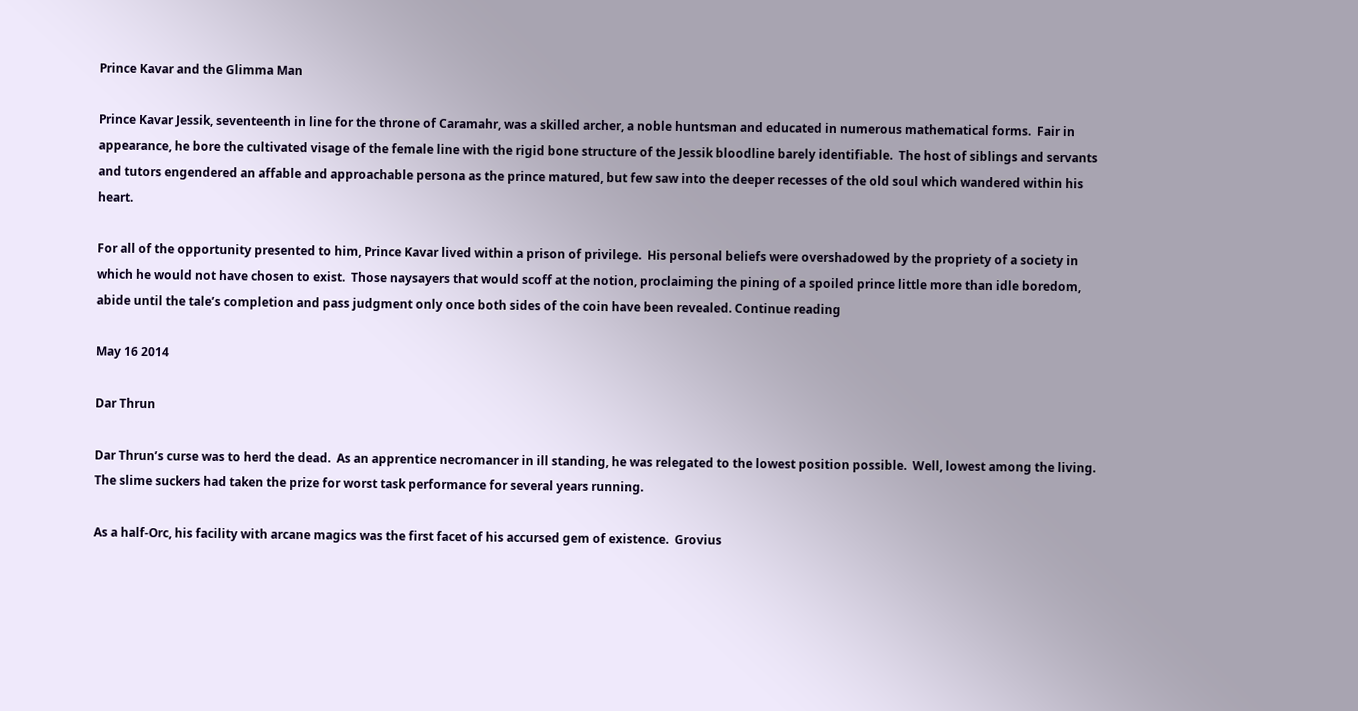Prince Kavar and the Glimma Man

Prince Kavar Jessik, seventeenth in line for the throne of Caramahr, was a skilled archer, a noble huntsman and educated in numerous mathematical forms.  Fair in appearance, he bore the cultivated visage of the female line with the rigid bone structure of the Jessik bloodline barely identifiable.  The host of siblings and servants and tutors engendered an affable and approachable persona as the prince matured, but few saw into the deeper recesses of the old soul which wandered within his heart.

For all of the opportunity presented to him, Prince Kavar lived within a prison of privilege.  His personal beliefs were overshadowed by the propriety of a society in which he would not have chosen to exist.  Those naysayers that would scoff at the notion, proclaiming the pining of a spoiled prince little more than idle boredom, abide until the tale’s completion and pass judgment only once both sides of the coin have been revealed. Continue reading

May 16 2014

Dar Thrun

Dar Thrun’s curse was to herd the dead.  As an apprentice necromancer in ill standing, he was relegated to the lowest position possible.  Well, lowest among the living.  The slime suckers had taken the prize for worst task performance for several years running.

As a half-Orc, his facility with arcane magics was the first facet of his accursed gem of existence.  Grovius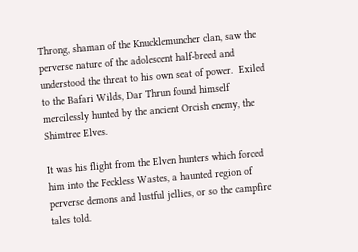Throng, shaman of the Knucklemuncher clan, saw the perverse nature of the adolescent half-breed and understood the threat to his own seat of power.  Exiled to the Bafari Wilds, Dar Thrun found himself mercilessly hunted by the ancient Orcish enemy, the Shimtree Elves.

It was his flight from the Elven hunters which forced him into the Feckless Wastes, a haunted region of perverse demons and lustful jellies, or so the campfire tales told.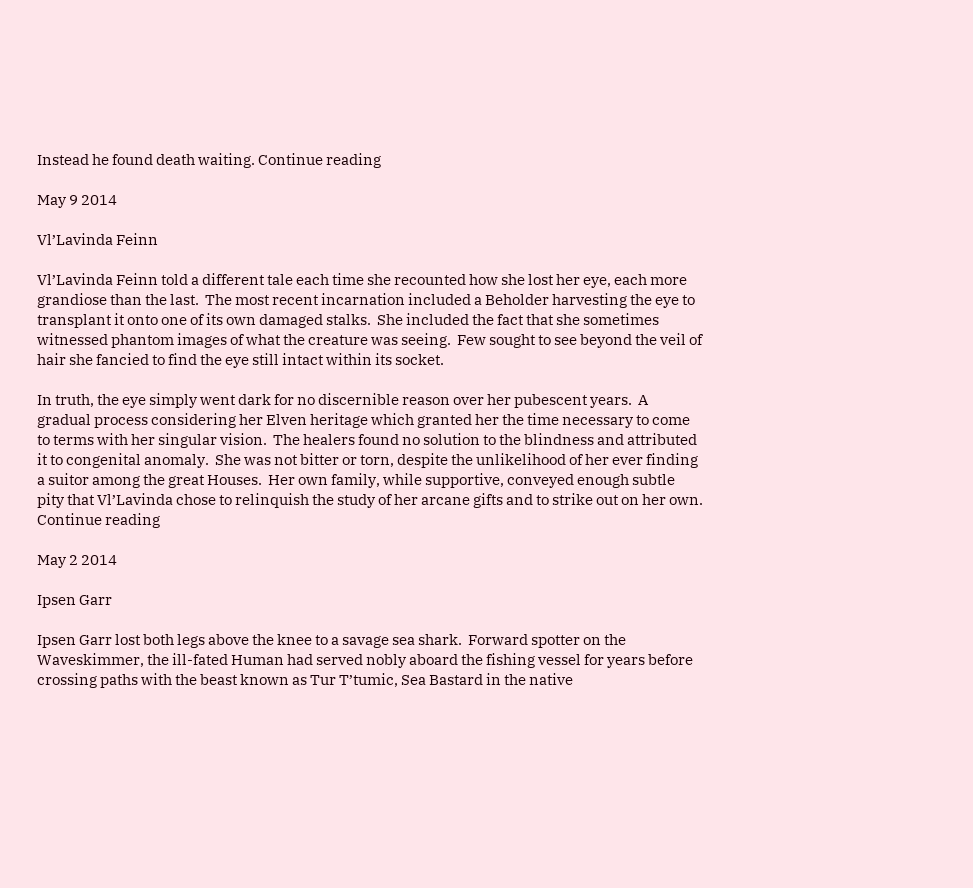Instead he found death waiting. Continue reading

May 9 2014

Vl’Lavinda Feinn

Vl’Lavinda Feinn told a different tale each time she recounted how she lost her eye, each more grandiose than the last.  The most recent incarnation included a Beholder harvesting the eye to transplant it onto one of its own damaged stalks.  She included the fact that she sometimes witnessed phantom images of what the creature was seeing.  Few sought to see beyond the veil of hair she fancied to find the eye still intact within its socket.

In truth, the eye simply went dark for no discernible reason over her pubescent years.  A gradual process considering her Elven heritage which granted her the time necessary to come to terms with her singular vision.  The healers found no solution to the blindness and attributed it to congenital anomaly.  She was not bitter or torn, despite the unlikelihood of her ever finding a suitor among the great Houses.  Her own family, while supportive, conveyed enough subtle pity that Vl’Lavinda chose to relinquish the study of her arcane gifts and to strike out on her own. Continue reading

May 2 2014

Ipsen Garr

Ipsen Garr lost both legs above the knee to a savage sea shark.  Forward spotter on the Waveskimmer, the ill-fated Human had served nobly aboard the fishing vessel for years before crossing paths with the beast known as Tur T’tumic, Sea Bastard in the native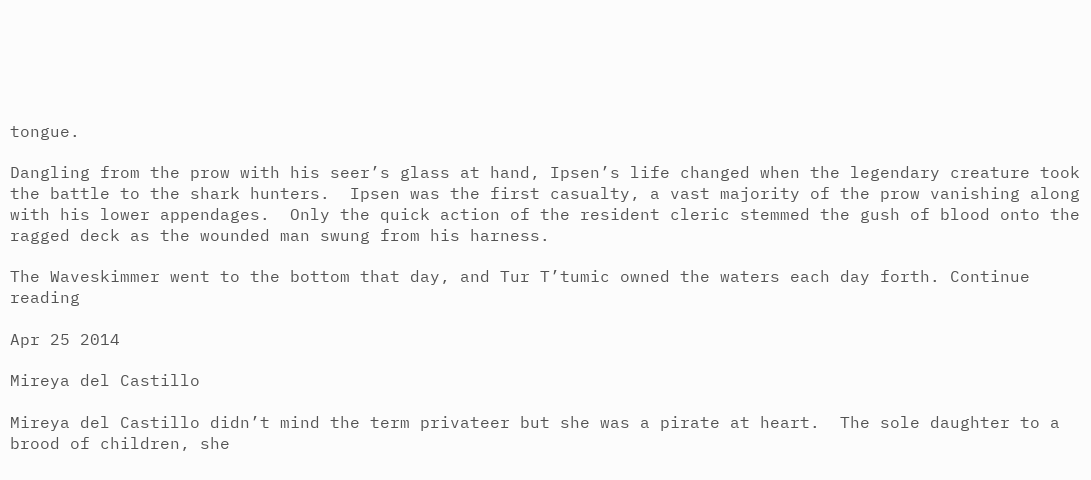tongue.

Dangling from the prow with his seer’s glass at hand, Ipsen’s life changed when the legendary creature took the battle to the shark hunters.  Ipsen was the first casualty, a vast majority of the prow vanishing along with his lower appendages.  Only the quick action of the resident cleric stemmed the gush of blood onto the ragged deck as the wounded man swung from his harness.

The Waveskimmer went to the bottom that day, and Tur T’tumic owned the waters each day forth. Continue reading

Apr 25 2014

Mireya del Castillo

Mireya del Castillo didn’t mind the term privateer but she was a pirate at heart.  The sole daughter to a brood of children, she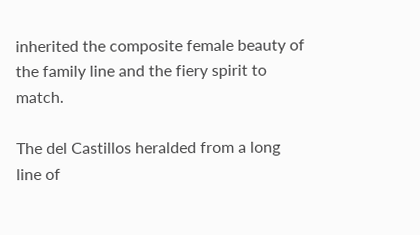inherited the composite female beauty of the family line and the fiery spirit to match.

The del Castillos heralded from a long line of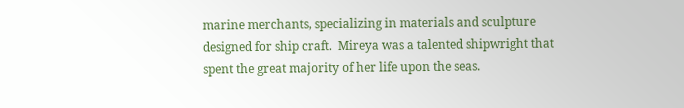marine merchants, specializing in materials and sculpture designed for ship craft.  Mireya was a talented shipwright that spent the great majority of her life upon the seas.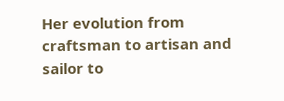Her evolution from craftsman to artisan and sailor to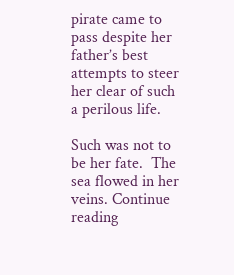pirate came to pass despite her father’s best attempts to steer her clear of such a perilous life.

Such was not to be her fate.  The sea flowed in her veins. Continue reading